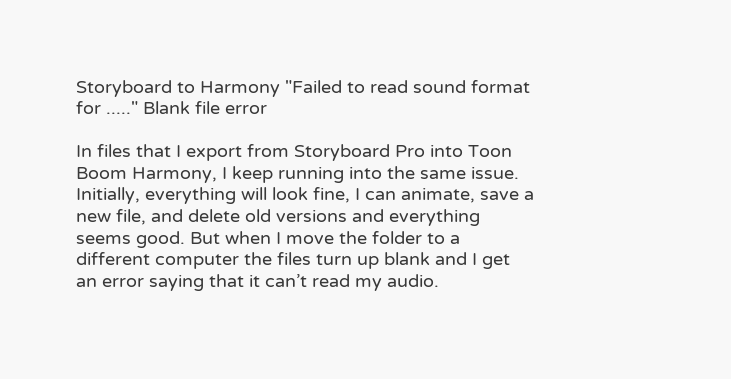Storyboard to Harmony "Failed to read sound format for ....." Blank file error

In files that I export from Storyboard Pro into Toon Boom Harmony, I keep running into the same issue. Initially, everything will look fine, I can animate, save a new file, and delete old versions and everything seems good. But when I move the folder to a different computer the files turn up blank and I get an error saying that it can’t read my audio.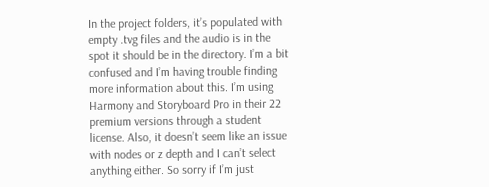In the project folders, it’s populated with empty .tvg files and the audio is in the spot it should be in the directory. I’m a bit confused and I’m having trouble finding more information about this. I’m using Harmony and Storyboard Pro in their 22 premium versions through a student license. Also, it doesn’t seem like an issue with nodes or z depth and I can’t select anything either. So sorry if I’m just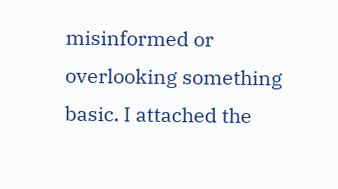misinformed or overlooking something basic. I attached the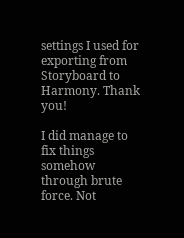settings I used for exporting from Storyboard to Harmony. Thank you!

I did manage to fix things somehow through brute force. Not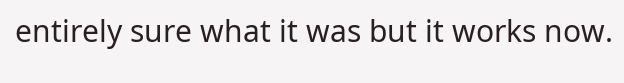entirely sure what it was but it works now.